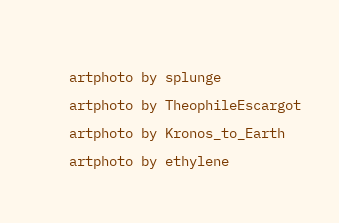artphoto by splunge
artphoto by TheophileEscargot
artphoto by Kronos_to_Earth
artphoto by ethylene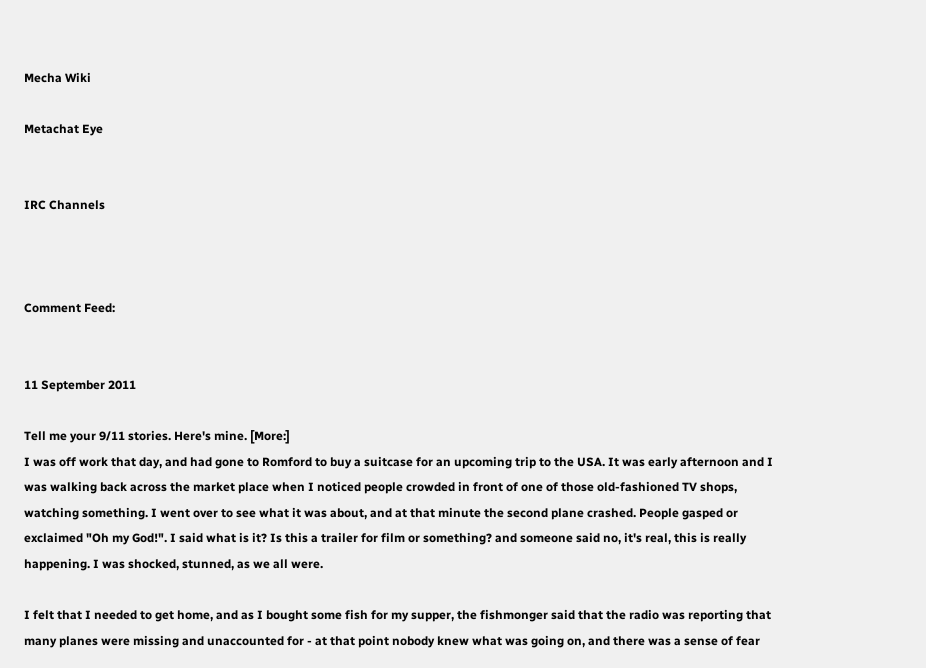Mecha Wiki

Metachat Eye


IRC Channels



Comment Feed:


11 September 2011

Tell me your 9/11 stories. Here's mine. [More:]
I was off work that day, and had gone to Romford to buy a suitcase for an upcoming trip to the USA. It was early afternoon and I was walking back across the market place when I noticed people crowded in front of one of those old-fashioned TV shops, watching something. I went over to see what it was about, and at that minute the second plane crashed. People gasped or exclaimed "Oh my God!". I said what is it? Is this a trailer for film or something? and someone said no, it's real, this is really happening. I was shocked, stunned, as we all were.

I felt that I needed to get home, and as I bought some fish for my supper, the fishmonger said that the radio was reporting that many planes were missing and unaccounted for - at that point nobody knew what was going on, and there was a sense of fear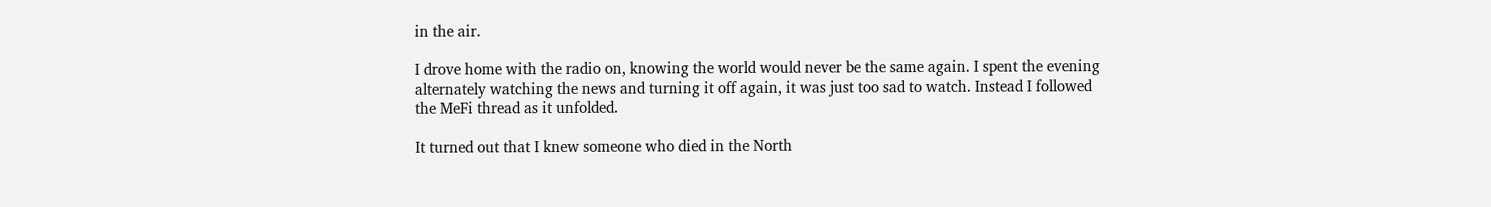in the air.

I drove home with the radio on, knowing the world would never be the same again. I spent the evening alternately watching the news and turning it off again, it was just too sad to watch. Instead I followed the MeFi thread as it unfolded.

It turned out that I knew someone who died in the North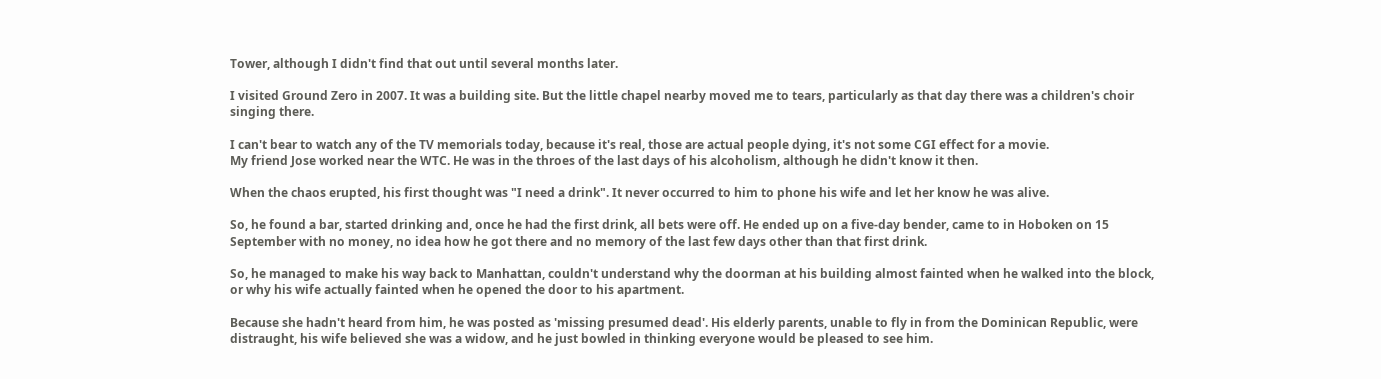Tower, although I didn't find that out until several months later.

I visited Ground Zero in 2007. It was a building site. But the little chapel nearby moved me to tears, particularly as that day there was a children's choir singing there.

I can't bear to watch any of the TV memorials today, because it's real, those are actual people dying, it's not some CGI effect for a movie.
My friend Jose worked near the WTC. He was in the throes of the last days of his alcoholism, although he didn't know it then.

When the chaos erupted, his first thought was "I need a drink". It never occurred to him to phone his wife and let her know he was alive.

So, he found a bar, started drinking and, once he had the first drink, all bets were off. He ended up on a five-day bender, came to in Hoboken on 15 September with no money, no idea how he got there and no memory of the last few days other than that first drink.

So, he managed to make his way back to Manhattan, couldn't understand why the doorman at his building almost fainted when he walked into the block, or why his wife actually fainted when he opened the door to his apartment.

Because she hadn't heard from him, he was posted as 'missing presumed dead'. His elderly parents, unable to fly in from the Dominican Republic, were distraught, his wife believed she was a widow, and he just bowled in thinking everyone would be pleased to see him.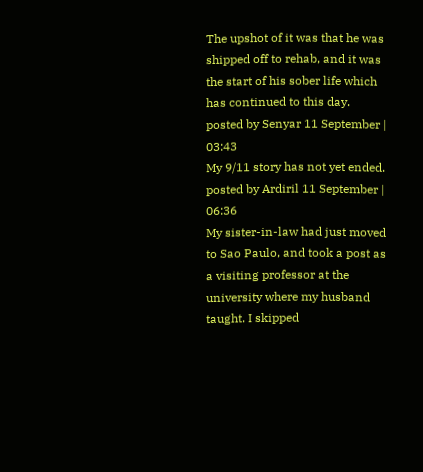The upshot of it was that he was shipped off to rehab, and it was the start of his sober life which has continued to this day.
posted by Senyar 11 September | 03:43
My 9/11 story has not yet ended.
posted by Ardiril 11 September | 06:36
My sister-in-law had just moved to Sao Paulo, and took a post as a visiting professor at the university where my husband taught. I skipped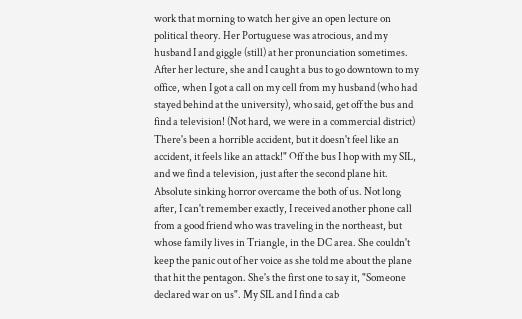work that morning to watch her give an open lecture on political theory. Her Portuguese was atrocious, and my husband I and giggle (still) at her pronunciation sometimes. After her lecture, she and I caught a bus to go downtown to my office, when I got a call on my cell from my husband (who had stayed behind at the university), who said, get off the bus and find a television! (Not hard, we were in a commercial district) There's been a horrible accident, but it doesn't feel like an accident, it feels like an attack!" Off the bus I hop with my SIL, and we find a television, just after the second plane hit. Absolute sinking horror overcame the both of us. Not long after, I can't remember exactly, I received another phone call from a good friend who was traveling in the northeast, but whose family lives in Triangle, in the DC area. She couldn't keep the panic out of her voice as she told me about the plane that hit the pentagon. She's the first one to say it, "Someone declared war on us". My SIL and I find a cab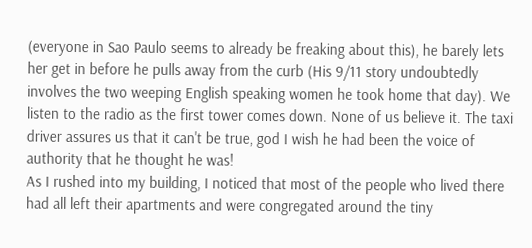(everyone in Sao Paulo seems to already be freaking about this), he barely lets her get in before he pulls away from the curb (His 9/11 story undoubtedly involves the two weeping English speaking women he took home that day). We listen to the radio as the first tower comes down. None of us believe it. The taxi driver assures us that it can't be true, god I wish he had been the voice of authority that he thought he was!
As I rushed into my building, I noticed that most of the people who lived there had all left their apartments and were congregated around the tiny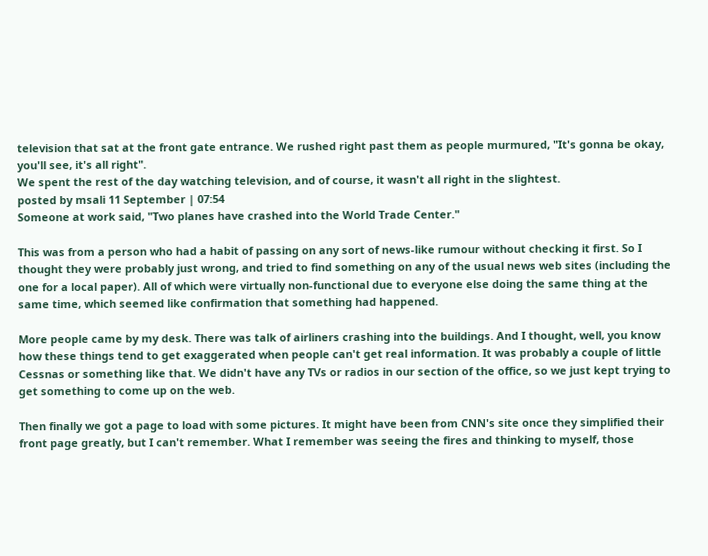television that sat at the front gate entrance. We rushed right past them as people murmured, "It's gonna be okay, you'll see, it's all right".
We spent the rest of the day watching television, and of course, it wasn't all right in the slightest.
posted by msali 11 September | 07:54
Someone at work said, "Two planes have crashed into the World Trade Center."

This was from a person who had a habit of passing on any sort of news-like rumour without checking it first. So I thought they were probably just wrong, and tried to find something on any of the usual news web sites (including the one for a local paper). All of which were virtually non-functional due to everyone else doing the same thing at the same time, which seemed like confirmation that something had happened.

More people came by my desk. There was talk of airliners crashing into the buildings. And I thought, well, you know how these things tend to get exaggerated when people can't get real information. It was probably a couple of little Cessnas or something like that. We didn't have any TVs or radios in our section of the office, so we just kept trying to get something to come up on the web.

Then finally we got a page to load with some pictures. It might have been from CNN's site once they simplified their front page greatly, but I can't remember. What I remember was seeing the fires and thinking to myself, those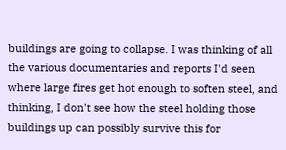buildings are going to collapse. I was thinking of all the various documentaries and reports I'd seen where large fires get hot enough to soften steel, and thinking, I don't see how the steel holding those buildings up can possibly survive this for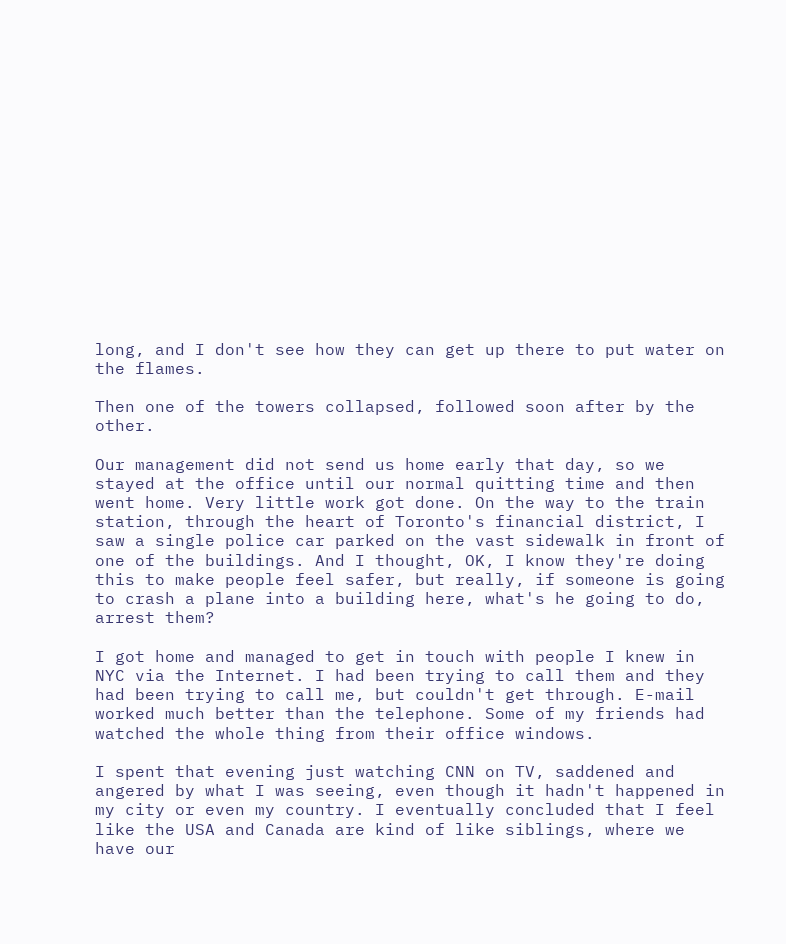long, and I don't see how they can get up there to put water on the flames.

Then one of the towers collapsed, followed soon after by the other.

Our management did not send us home early that day, so we stayed at the office until our normal quitting time and then went home. Very little work got done. On the way to the train station, through the heart of Toronto's financial district, I saw a single police car parked on the vast sidewalk in front of one of the buildings. And I thought, OK, I know they're doing this to make people feel safer, but really, if someone is going to crash a plane into a building here, what's he going to do, arrest them?

I got home and managed to get in touch with people I knew in NYC via the Internet. I had been trying to call them and they had been trying to call me, but couldn't get through. E-mail worked much better than the telephone. Some of my friends had watched the whole thing from their office windows.

I spent that evening just watching CNN on TV, saddened and angered by what I was seeing, even though it hadn't happened in my city or even my country. I eventually concluded that I feel like the USA and Canada are kind of like siblings, where we have our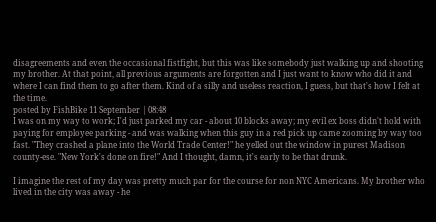disagreements and even the occasional fistfight, but this was like somebody just walking up and shooting my brother. At that point, all previous arguments are forgotten and I just want to know who did it and where I can find them to go after them. Kind of a silly and useless reaction, I guess, but that's how I felt at the time.
posted by FishBike 11 September | 08:48
I was on my way to work; I'd just parked my car - about 10 blocks away; my evil ex boss didn't hold with paying for employee parking - and was walking when this guy in a red pick up came zooming by way too fast. "They crashed a plane into the World Trade Center!" he yelled out the window in purest Madison county-ese. "New York's done on fire!" And I thought, damn, it's early to be that drunk.

I imagine the rest of my day was pretty much par for the course for non NYC Americans. My brother who lived in the city was away - he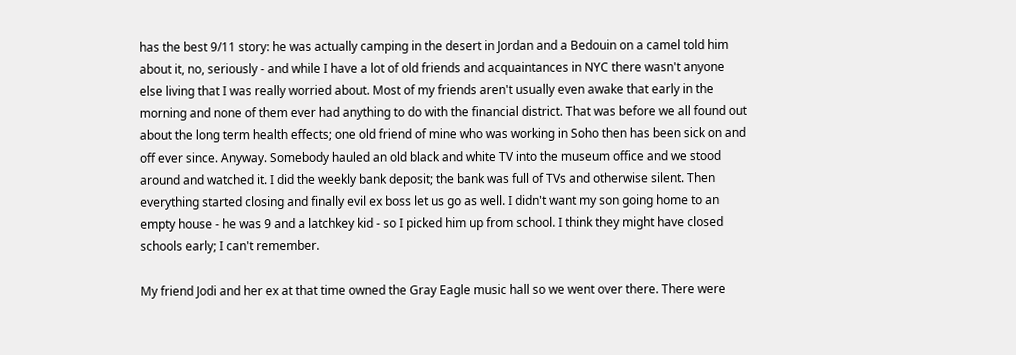has the best 9/11 story: he was actually camping in the desert in Jordan and a Bedouin on a camel told him about it, no, seriously - and while I have a lot of old friends and acquaintances in NYC there wasn't anyone else living that I was really worried about. Most of my friends aren't usually even awake that early in the morning and none of them ever had anything to do with the financial district. That was before we all found out about the long term health effects; one old friend of mine who was working in Soho then has been sick on and off ever since. Anyway. Somebody hauled an old black and white TV into the museum office and we stood around and watched it. I did the weekly bank deposit; the bank was full of TVs and otherwise silent. Then everything started closing and finally evil ex boss let us go as well. I didn't want my son going home to an empty house - he was 9 and a latchkey kid - so I picked him up from school. I think they might have closed schools early; I can't remember.

My friend Jodi and her ex at that time owned the Gray Eagle music hall so we went over there. There were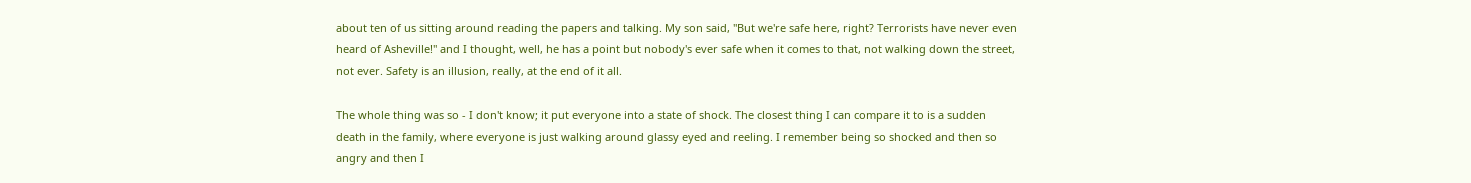about ten of us sitting around reading the papers and talking. My son said, "But we're safe here, right? Terrorists have never even heard of Asheville!" and I thought, well, he has a point but nobody's ever safe when it comes to that, not walking down the street, not ever. Safety is an illusion, really, at the end of it all.

The whole thing was so - I don't know; it put everyone into a state of shock. The closest thing I can compare it to is a sudden death in the family, where everyone is just walking around glassy eyed and reeling. I remember being so shocked and then so angry and then I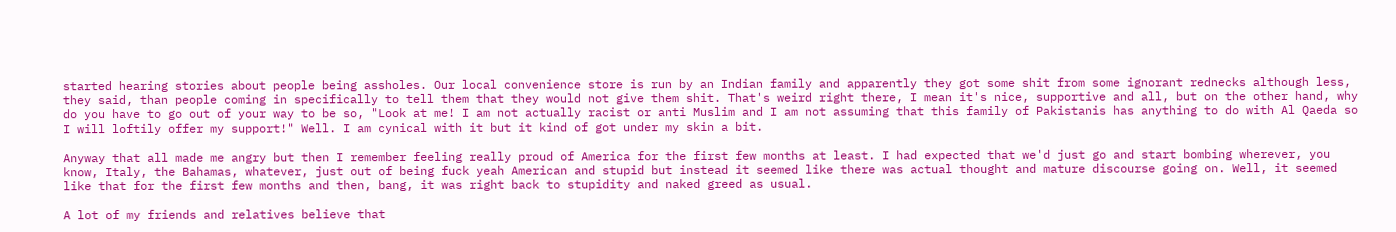started hearing stories about people being assholes. Our local convenience store is run by an Indian family and apparently they got some shit from some ignorant rednecks although less, they said, than people coming in specifically to tell them that they would not give them shit. That's weird right there, I mean it's nice, supportive and all, but on the other hand, why do you have to go out of your way to be so, "Look at me! I am not actually racist or anti Muslim and I am not assuming that this family of Pakistanis has anything to do with Al Qaeda so I will loftily offer my support!" Well. I am cynical with it but it kind of got under my skin a bit.

Anyway that all made me angry but then I remember feeling really proud of America for the first few months at least. I had expected that we'd just go and start bombing wherever, you know, Italy, the Bahamas, whatever, just out of being fuck yeah American and stupid but instead it seemed like there was actual thought and mature discourse going on. Well, it seemed like that for the first few months and then, bang, it was right back to stupidity and naked greed as usual.

A lot of my friends and relatives believe that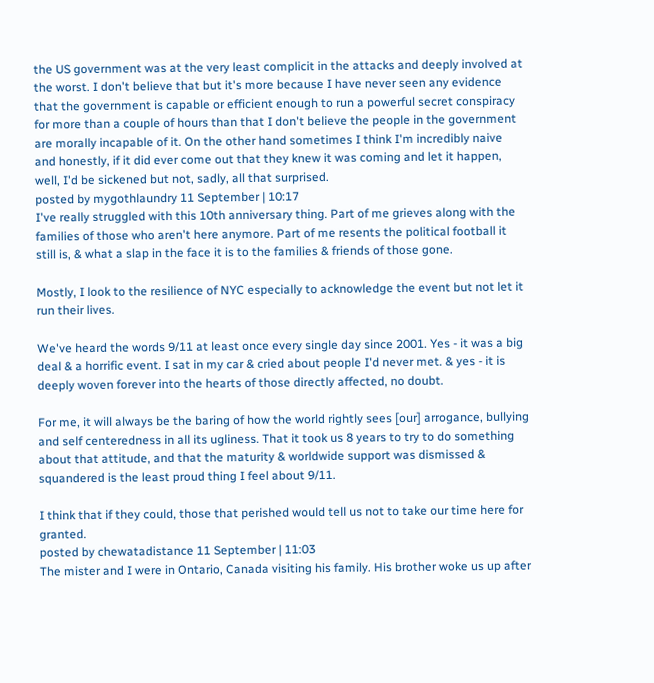the US government was at the very least complicit in the attacks and deeply involved at the worst. I don't believe that but it's more because I have never seen any evidence that the government is capable or efficient enough to run a powerful secret conspiracy for more than a couple of hours than that I don't believe the people in the government are morally incapable of it. On the other hand sometimes I think I'm incredibly naive and honestly, if it did ever come out that they knew it was coming and let it happen, well, I'd be sickened but not, sadly, all that surprised.
posted by mygothlaundry 11 September | 10:17
I've really struggled with this 10th anniversary thing. Part of me grieves along with the families of those who aren't here anymore. Part of me resents the political football it still is, & what a slap in the face it is to the families & friends of those gone.

Mostly, I look to the resilience of NYC especially to acknowledge the event but not let it run their lives.

We've heard the words 9/11 at least once every single day since 2001. Yes - it was a big deal & a horrific event. I sat in my car & cried about people I'd never met. & yes - it is deeply woven forever into the hearts of those directly affected, no doubt.

For me, it will always be the baring of how the world rightly sees [our] arrogance, bullying and self centeredness in all its ugliness. That it took us 8 years to try to do something about that attitude, and that the maturity & worldwide support was dismissed & squandered is the least proud thing I feel about 9/11.

I think that if they could, those that perished would tell us not to take our time here for granted.
posted by chewatadistance 11 September | 11:03
The mister and I were in Ontario, Canada visiting his family. His brother woke us up after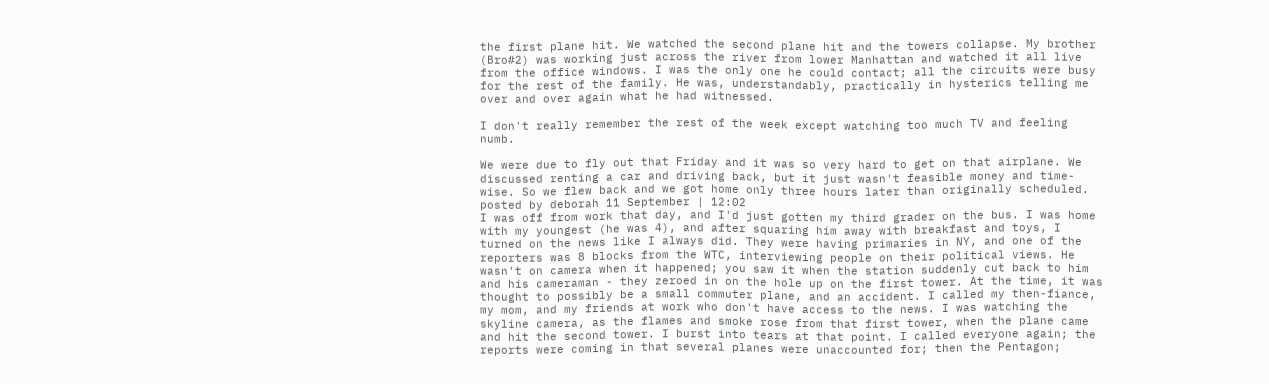the first plane hit. We watched the second plane hit and the towers collapse. My brother (Bro#2) was working just across the river from lower Manhattan and watched it all live from the office windows. I was the only one he could contact; all the circuits were busy for the rest of the family. He was, understandably, practically in hysterics telling me over and over again what he had witnessed.

I don't really remember the rest of the week except watching too much TV and feeling numb.

We were due to fly out that Friday and it was so very hard to get on that airplane. We discussed renting a car and driving back, but it just wasn't feasible money and time-wise. So we flew back and we got home only three hours later than originally scheduled.
posted by deborah 11 September | 12:02
I was off from work that day, and I'd just gotten my third grader on the bus. I was home with my youngest (he was 4), and after squaring him away with breakfast and toys, I turned on the news like I always did. They were having primaries in NY, and one of the reporters was 8 blocks from the WTC, interviewing people on their political views. He wasn't on camera when it happened; you saw it when the station suddenly cut back to him and his cameraman - they zeroed in on the hole up on the first tower. At the time, it was thought to possibly be a small commuter plane, and an accident. I called my then-fiance, my mom, and my friends at work who don't have access to the news. I was watching the skyline camera, as the flames and smoke rose from that first tower, when the plane came and hit the second tower. I burst into tears at that point. I called everyone again; the reports were coming in that several planes were unaccounted for; then the Pentagon;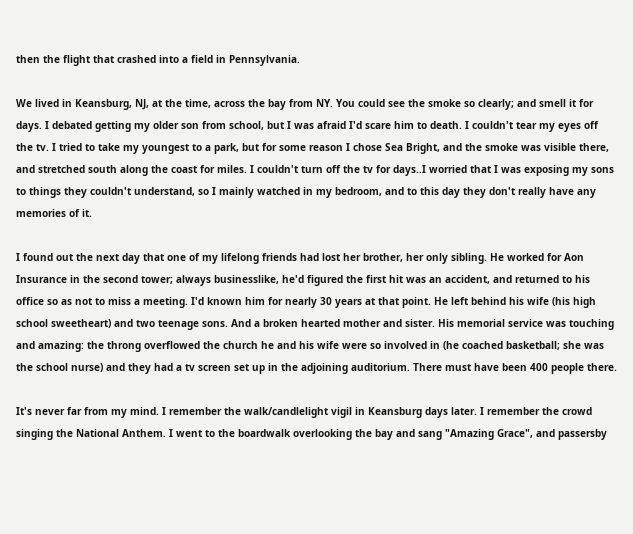then the flight that crashed into a field in Pennsylvania.

We lived in Keansburg, NJ, at the time, across the bay from NY. You could see the smoke so clearly; and smell it for days. I debated getting my older son from school, but I was afraid I'd scare him to death. I couldn't tear my eyes off the tv. I tried to take my youngest to a park, but for some reason I chose Sea Bright, and the smoke was visible there, and stretched south along the coast for miles. I couldn't turn off the tv for days..I worried that I was exposing my sons to things they couldn't understand, so I mainly watched in my bedroom, and to this day they don't really have any memories of it.

I found out the next day that one of my lifelong friends had lost her brother, her only sibling. He worked for Aon Insurance in the second tower; always businesslike, he'd figured the first hit was an accident, and returned to his office so as not to miss a meeting. I'd known him for nearly 30 years at that point. He left behind his wife (his high school sweetheart) and two teenage sons. And a broken hearted mother and sister. His memorial service was touching and amazing: the throng overflowed the church he and his wife were so involved in (he coached basketball; she was the school nurse) and they had a tv screen set up in the adjoining auditorium. There must have been 400 people there.

It's never far from my mind. I remember the walk/candlelight vigil in Keansburg days later. I remember the crowd singing the National Anthem. I went to the boardwalk overlooking the bay and sang "Amazing Grace", and passersby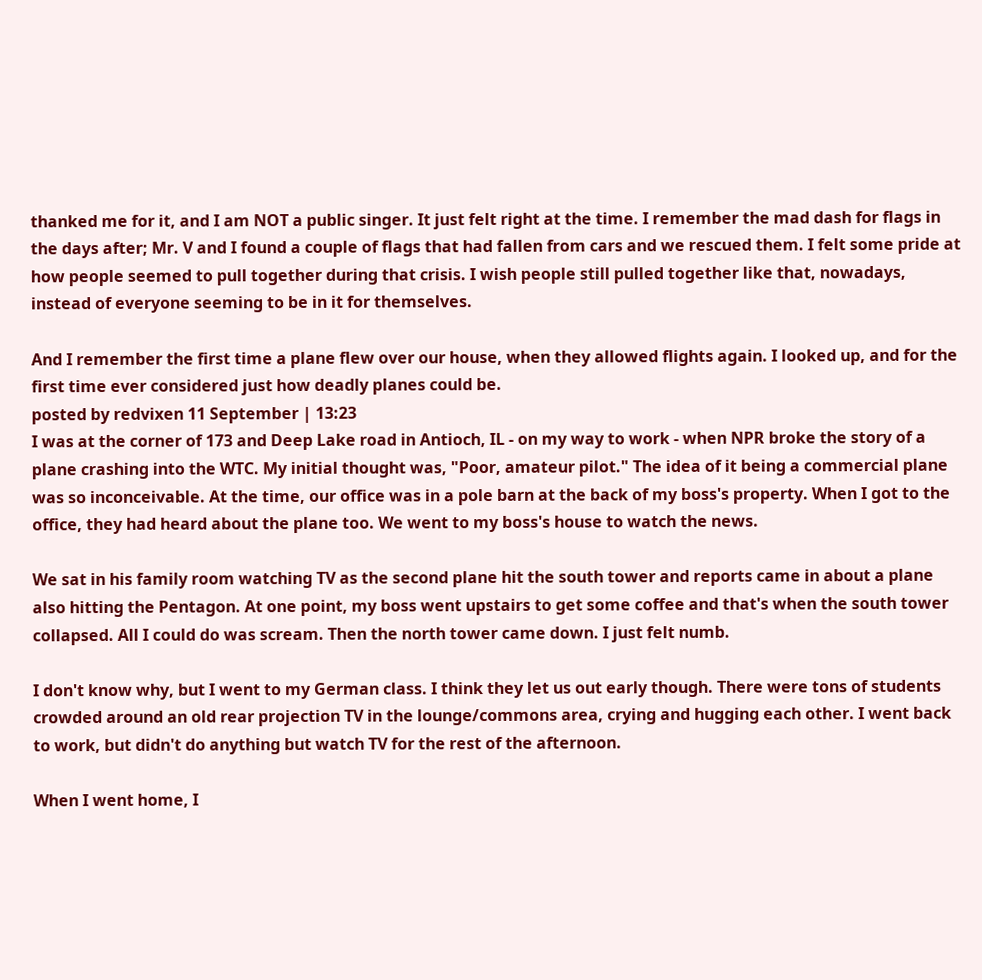thanked me for it, and I am NOT a public singer. It just felt right at the time. I remember the mad dash for flags in the days after; Mr. V and I found a couple of flags that had fallen from cars and we rescued them. I felt some pride at how people seemed to pull together during that crisis. I wish people still pulled together like that, nowadays, instead of everyone seeming to be in it for themselves.

And I remember the first time a plane flew over our house, when they allowed flights again. I looked up, and for the first time ever considered just how deadly planes could be.
posted by redvixen 11 September | 13:23
I was at the corner of 173 and Deep Lake road in Antioch, IL - on my way to work - when NPR broke the story of a plane crashing into the WTC. My initial thought was, "Poor, amateur pilot." The idea of it being a commercial plane was so inconceivable. At the time, our office was in a pole barn at the back of my boss's property. When I got to the office, they had heard about the plane too. We went to my boss's house to watch the news.

We sat in his family room watching TV as the second plane hit the south tower and reports came in about a plane also hitting the Pentagon. At one point, my boss went upstairs to get some coffee and that's when the south tower collapsed. All I could do was scream. Then the north tower came down. I just felt numb.

I don't know why, but I went to my German class. I think they let us out early though. There were tons of students crowded around an old rear projection TV in the lounge/commons area, crying and hugging each other. I went back to work, but didn't do anything but watch TV for the rest of the afternoon.

When I went home, I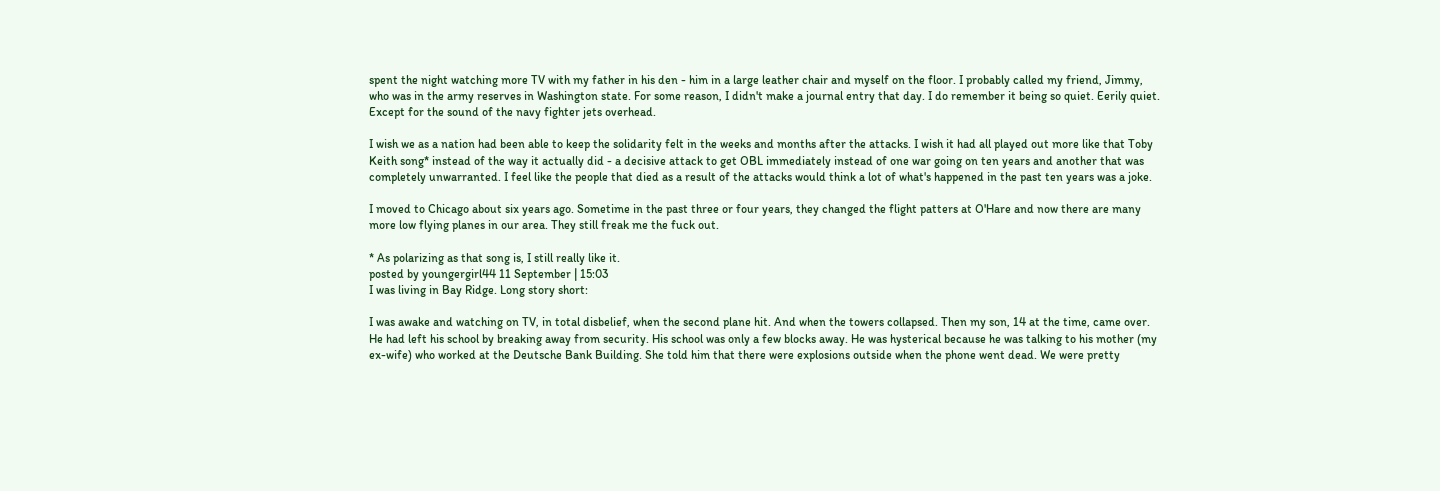spent the night watching more TV with my father in his den - him in a large leather chair and myself on the floor. I probably called my friend, Jimmy, who was in the army reserves in Washington state. For some reason, I didn't make a journal entry that day. I do remember it being so quiet. Eerily quiet. Except for the sound of the navy fighter jets overhead.

I wish we as a nation had been able to keep the solidarity felt in the weeks and months after the attacks. I wish it had all played out more like that Toby Keith song* instead of the way it actually did - a decisive attack to get OBL immediately instead of one war going on ten years and another that was completely unwarranted. I feel like the people that died as a result of the attacks would think a lot of what's happened in the past ten years was a joke.

I moved to Chicago about six years ago. Sometime in the past three or four years, they changed the flight patters at O'Hare and now there are many more low flying planes in our area. They still freak me the fuck out.

* As polarizing as that song is, I still really like it.
posted by youngergirl44 11 September | 15:03
I was living in Bay Ridge. Long story short:

I was awake and watching on TV, in total disbelief, when the second plane hit. And when the towers collapsed. Then my son, 14 at the time, came over. He had left his school by breaking away from security. His school was only a few blocks away. He was hysterical because he was talking to his mother (my ex-wife) who worked at the Deutsche Bank Building. She told him that there were explosions outside when the phone went dead. We were pretty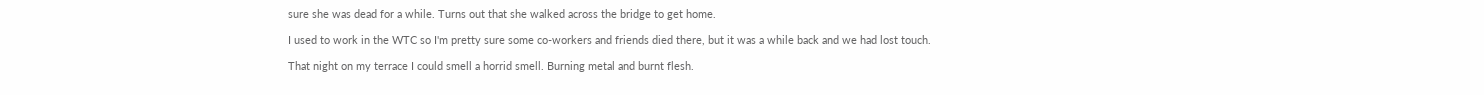sure she was dead for a while. Turns out that she walked across the bridge to get home.

I used to work in the WTC so I'm pretty sure some co-workers and friends died there, but it was a while back and we had lost touch.

That night on my terrace I could smell a horrid smell. Burning metal and burnt flesh.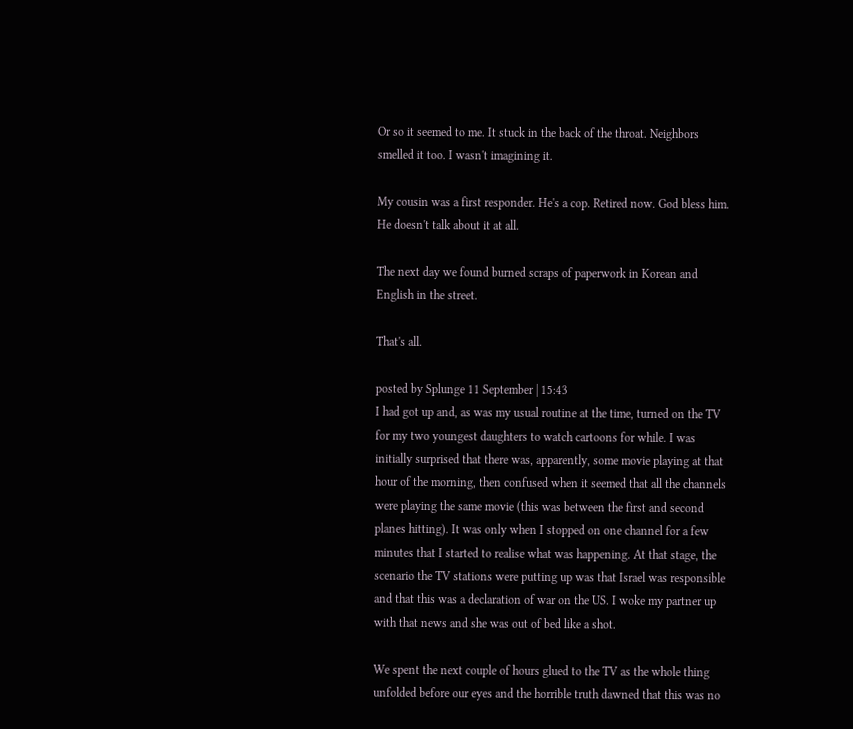Or so it seemed to me. It stuck in the back of the throat. Neighbors smelled it too. I wasn't imagining it.

My cousin was a first responder. He's a cop. Retired now. God bless him. He doesn't talk about it at all.

The next day we found burned scraps of paperwork in Korean and English in the street.

That's all.

posted by Splunge 11 September | 15:43
I had got up and, as was my usual routine at the time, turned on the TV for my two youngest daughters to watch cartoons for while. I was initially surprised that there was, apparently, some movie playing at that hour of the morning, then confused when it seemed that all the channels were playing the same movie (this was between the first and second planes hitting). It was only when I stopped on one channel for a few minutes that I started to realise what was happening. At that stage, the scenario the TV stations were putting up was that Israel was responsible and that this was a declaration of war on the US. I woke my partner up with that news and she was out of bed like a shot.

We spent the next couple of hours glued to the TV as the whole thing unfolded before our eyes and the horrible truth dawned that this was no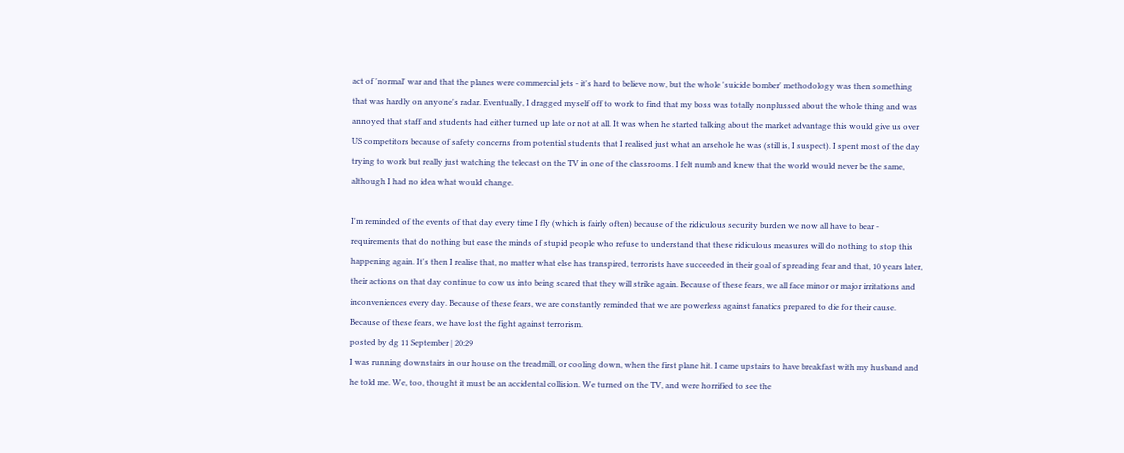act of 'normal' war and that the planes were commercial jets - it's hard to believe now, but the whole 'suicide bomber' methodology was then something that was hardly on anyone's radar. Eventually, I dragged myself off to work to find that my boss was totally nonplussed about the whole thing and was annoyed that staff and students had either turned up late or not at all. It was when he started talking about the market advantage this would give us over US competitors because of safety concerns from potential students that I realised just what an arsehole he was (still is, I suspect). I spent most of the day trying to work but really just watching the telecast on the TV in one of the classrooms. I felt numb and knew that the world would never be the same, although I had no idea what would change.

I'm reminded of the events of that day every time I fly (which is fairly often) because of the ridiculous security burden we now all have to bear - requirements that do nothing but ease the minds of stupid people who refuse to understand that these ridiculous measures will do nothing to stop this happening again. It's then I realise that, no matter what else has transpired, terrorists have succeeded in their goal of spreading fear and that, 10 years later, their actions on that day continue to cow us into being scared that they will strike again. Because of these fears, we all face minor or major irritations and inconveniences every day. Because of these fears, we are constantly reminded that we are powerless against fanatics prepared to die for their cause. Because of these fears, we have lost the fight against terrorism.
posted by dg 11 September | 20:29
I was running downstairs in our house on the treadmill, or cooling down, when the first plane hit. I came upstairs to have breakfast with my husband and he told me. We, too, thought it must be an accidental collision. We turned on the TV, and were horrified to see the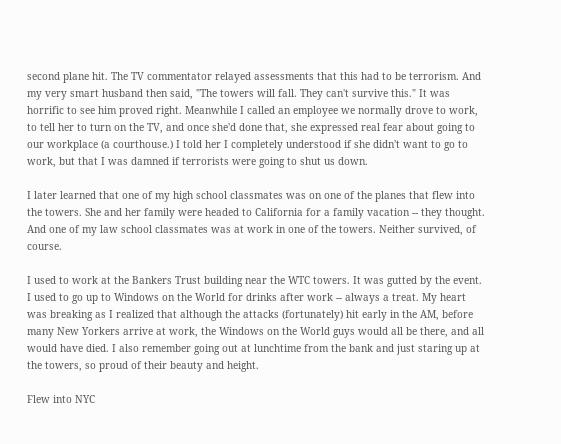second plane hit. The TV commentator relayed assessments that this had to be terrorism. And my very smart husband then said, "The towers will fall. They can't survive this." It was horrific to see him proved right. Meanwhile I called an employee we normally drove to work, to tell her to turn on the TV, and once she'd done that, she expressed real fear about going to our workplace (a courthouse.) I told her I completely understood if she didn't want to go to work, but that I was damned if terrorists were going to shut us down.

I later learned that one of my high school classmates was on one of the planes that flew into the towers. She and her family were headed to California for a family vacation -- they thought. And one of my law school classmates was at work in one of the towers. Neither survived, of course.

I used to work at the Bankers Trust building near the WTC towers. It was gutted by the event. I used to go up to Windows on the World for drinks after work -- always a treat. My heart was breaking as I realized that although the attacks (fortunately) hit early in the AM, before many New Yorkers arrive at work, the Windows on the World guys would all be there, and all would have died. I also remember going out at lunchtime from the bank and just staring up at the towers, so proud of their beauty and height.

Flew into NYC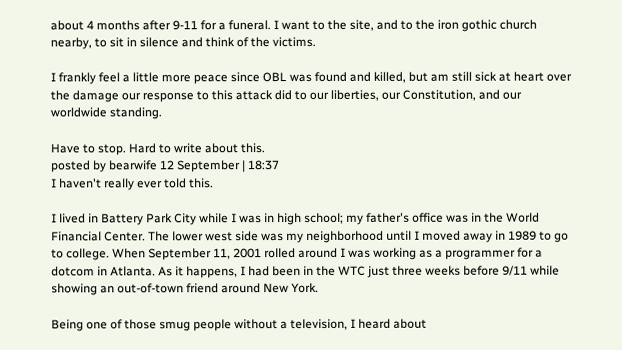about 4 months after 9-11 for a funeral. I want to the site, and to the iron gothic church nearby, to sit in silence and think of the victims.

I frankly feel a little more peace since OBL was found and killed, but am still sick at heart over the damage our response to this attack did to our liberties, our Constitution, and our worldwide standing.

Have to stop. Hard to write about this.
posted by bearwife 12 September | 18:37
I haven't really ever told this.

I lived in Battery Park City while I was in high school; my father's office was in the World Financial Center. The lower west side was my neighborhood until I moved away in 1989 to go to college. When September 11, 2001 rolled around I was working as a programmer for a dotcom in Atlanta. As it happens, I had been in the WTC just three weeks before 9/11 while showing an out-of-town friend around New York.

Being one of those smug people without a television, I heard about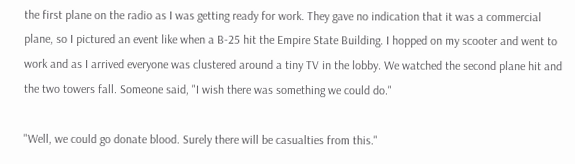the first plane on the radio as I was getting ready for work. They gave no indication that it was a commercial plane, so I pictured an event like when a B-25 hit the Empire State Building. I hopped on my scooter and went to work and as I arrived everyone was clustered around a tiny TV in the lobby. We watched the second plane hit and the two towers fall. Someone said, "I wish there was something we could do."

"Well, we could go donate blood. Surely there will be casualties from this."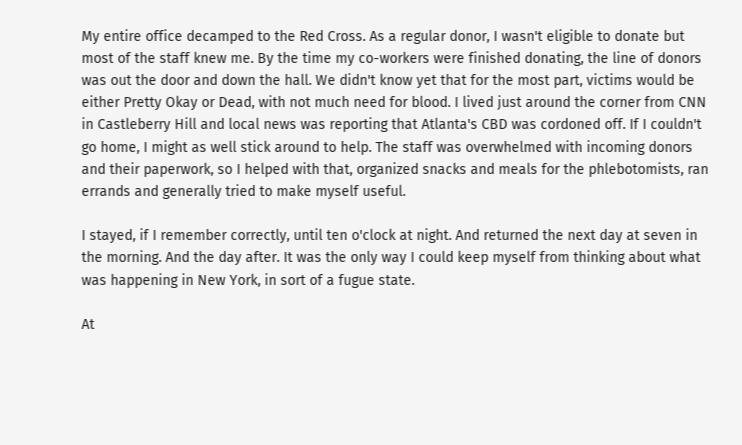My entire office decamped to the Red Cross. As a regular donor, I wasn't eligible to donate but most of the staff knew me. By the time my co-workers were finished donating, the line of donors was out the door and down the hall. We didn't know yet that for the most part, victims would be either Pretty Okay or Dead, with not much need for blood. I lived just around the corner from CNN in Castleberry Hill and local news was reporting that Atlanta's CBD was cordoned off. If I couldn't go home, I might as well stick around to help. The staff was overwhelmed with incoming donors and their paperwork, so I helped with that, organized snacks and meals for the phlebotomists, ran errands and generally tried to make myself useful.

I stayed, if I remember correctly, until ten o'clock at night. And returned the next day at seven in the morning. And the day after. It was the only way I could keep myself from thinking about what was happening in New York, in sort of a fugue state.

At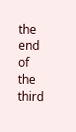the end of the third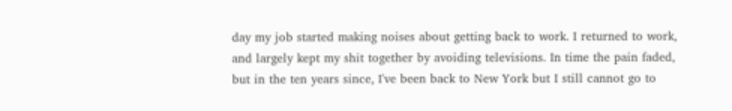day my job started making noises about getting back to work. I returned to work, and largely kept my shit together by avoiding televisions. In time the pain faded, but in the ten years since, I've been back to New York but I still cannot go to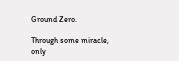Ground Zero.

Through some miracle, only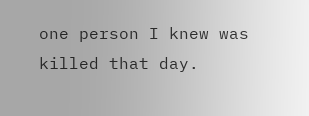one person I knew was killed that day.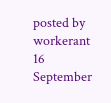posted by workerant 16 September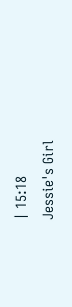| 15:18
Jessie's Girl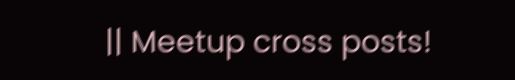|| Meetup cross posts!